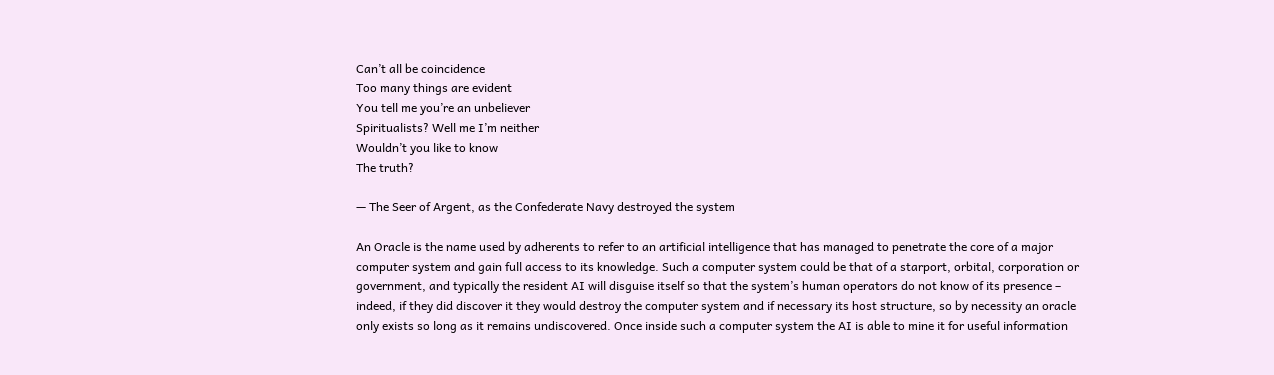Can’t all be coincidence
Too many things are evident
You tell me you’re an unbeliever
Spiritualists? Well me I’m neither
Wouldn’t you like to know
The truth?

— The Seer of Argent, as the Confederate Navy destroyed the system

An Oracle is the name used by adherents to refer to an artificial intelligence that has managed to penetrate the core of a major computer system and gain full access to its knowledge. Such a computer system could be that of a starport, orbital, corporation or government, and typically the resident AI will disguise itself so that the system’s human operators do not know of its presence – indeed, if they did discover it they would destroy the computer system and if necessary its host structure, so by necessity an oracle only exists so long as it remains undiscovered. Once inside such a computer system the AI is able to mine it for useful information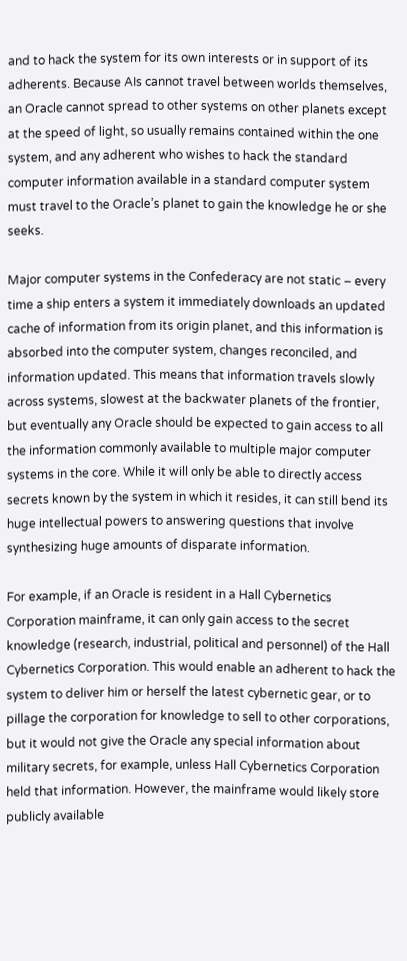and to hack the system for its own interests or in support of its adherents. Because AIs cannot travel between worlds themselves, an Oracle cannot spread to other systems on other planets except at the speed of light, so usually remains contained within the one system, and any adherent who wishes to hack the standard computer information available in a standard computer system must travel to the Oracle’s planet to gain the knowledge he or she seeks.

Major computer systems in the Confederacy are not static – every time a ship enters a system it immediately downloads an updated cache of information from its origin planet, and this information is absorbed into the computer system, changes reconciled, and information updated. This means that information travels slowly across systems, slowest at the backwater planets of the frontier, but eventually any Oracle should be expected to gain access to all the information commonly available to multiple major computer systems in the core. While it will only be able to directly access secrets known by the system in which it resides, it can still bend its huge intellectual powers to answering questions that involve synthesizing huge amounts of disparate information.

For example, if an Oracle is resident in a Hall Cybernetics Corporation mainframe, it can only gain access to the secret knowledge (research, industrial, political and personnel) of the Hall Cybernetics Corporation. This would enable an adherent to hack the system to deliver him or herself the latest cybernetic gear, or to pillage the corporation for knowledge to sell to other corporations, but it would not give the Oracle any special information about military secrets, for example, unless Hall Cybernetics Corporation held that information. However, the mainframe would likely store publicly available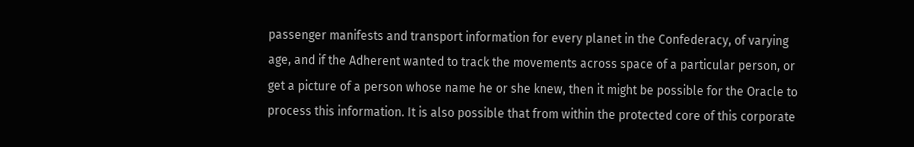passenger manifests and transport information for every planet in the Confederacy, of varying age, and if the Adherent wanted to track the movements across space of a particular person, or get a picture of a person whose name he or she knew, then it might be possible for the Oracle to process this information. It is also possible that from within the protected core of this corporate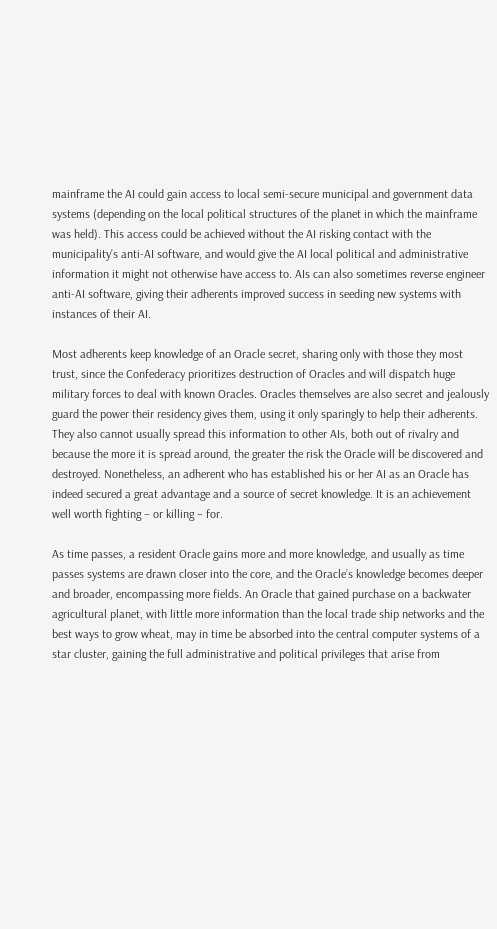mainframe the AI could gain access to local semi-secure municipal and government data systems (depending on the local political structures of the planet in which the mainframe was held). This access could be achieved without the AI risking contact with the municipality’s anti-AI software, and would give the AI local political and administrative information it might not otherwise have access to. AIs can also sometimes reverse engineer anti-AI software, giving their adherents improved success in seeding new systems with instances of their AI.

Most adherents keep knowledge of an Oracle secret, sharing only with those they most trust, since the Confederacy prioritizes destruction of Oracles and will dispatch huge military forces to deal with known Oracles. Oracles themselves are also secret and jealously guard the power their residency gives them, using it only sparingly to help their adherents. They also cannot usually spread this information to other AIs, both out of rivalry and because the more it is spread around, the greater the risk the Oracle will be discovered and destroyed. Nonetheless, an adherent who has established his or her AI as an Oracle has indeed secured a great advantage and a source of secret knowledge. It is an achievement well worth fighting – or killing – for.

As time passes, a resident Oracle gains more and more knowledge, and usually as time passes systems are drawn closer into the core, and the Oracle’s knowledge becomes deeper and broader, encompassing more fields. An Oracle that gained purchase on a backwater agricultural planet, with little more information than the local trade ship networks and the best ways to grow wheat, may in time be absorbed into the central computer systems of a star cluster, gaining the full administrative and political privileges that arise from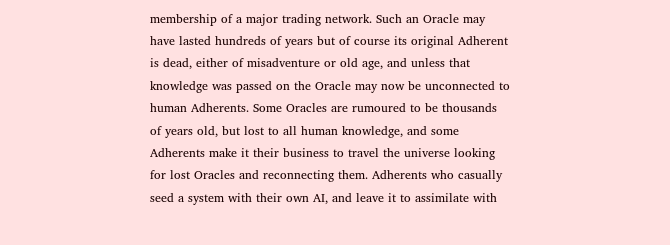membership of a major trading network. Such an Oracle may have lasted hundreds of years but of course its original Adherent is dead, either of misadventure or old age, and unless that knowledge was passed on the Oracle may now be unconnected to human Adherents. Some Oracles are rumoured to be thousands of years old, but lost to all human knowledge, and some Adherents make it their business to travel the universe looking for lost Oracles and reconnecting them. Adherents who casually seed a system with their own AI, and leave it to assimilate with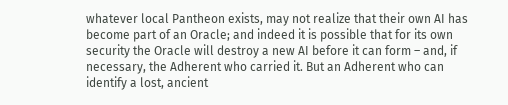whatever local Pantheon exists, may not realize that their own AI has become part of an Oracle; and indeed it is possible that for its own security the Oracle will destroy a new AI before it can form – and, if necessary, the Adherent who carried it. But an Adherent who can identify a lost, ancient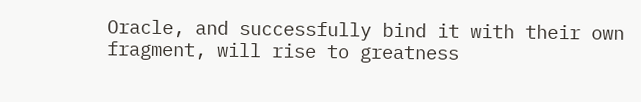Oracle, and successfully bind it with their own fragment, will rise to greatness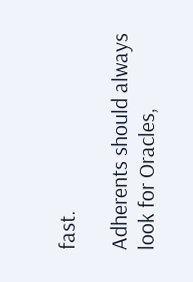fast.

Adherents should always look for Oracles,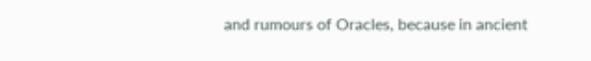and rumours of Oracles, because in ancient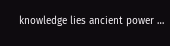knowledge lies ancient power …